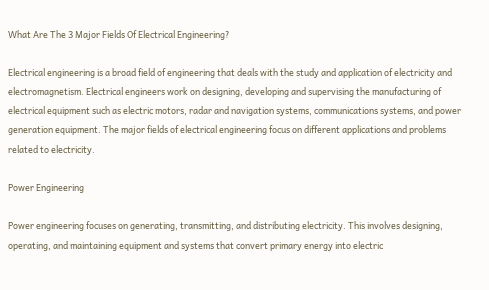What Are The 3 Major Fields Of Electrical Engineering?

Electrical engineering is a broad field of engineering that deals with the study and application of electricity and electromagnetism. Electrical engineers work on designing, developing and supervising the manufacturing of electrical equipment such as electric motors, radar and navigation systems, communications systems, and power generation equipment. The major fields of electrical engineering focus on different applications and problems related to electricity.

Power Engineering

Power engineering focuses on generating, transmitting, and distributing electricity. This involves designing, operating, and maintaining equipment and systems that convert primary energy into electric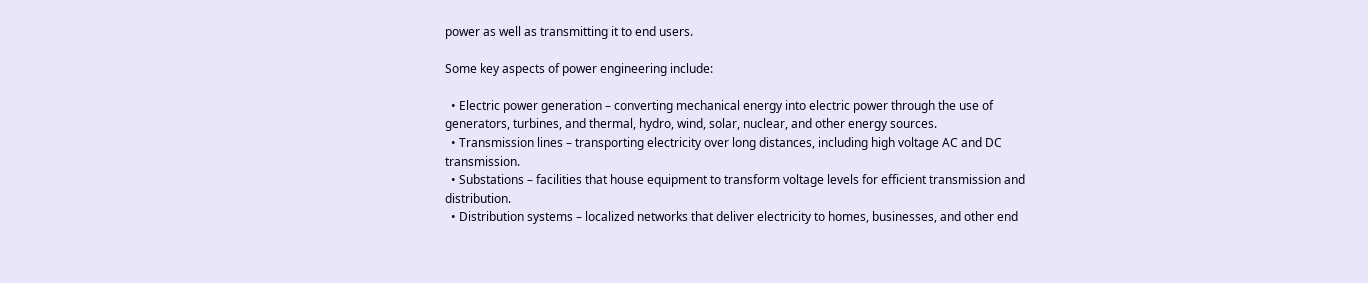power as well as transmitting it to end users.

Some key aspects of power engineering include:

  • Electric power generation – converting mechanical energy into electric power through the use of generators, turbines, and thermal, hydro, wind, solar, nuclear, and other energy sources.
  • Transmission lines – transporting electricity over long distances, including high voltage AC and DC transmission.
  • Substations – facilities that house equipment to transform voltage levels for efficient transmission and distribution.
  • Distribution systems – localized networks that deliver electricity to homes, businesses, and other end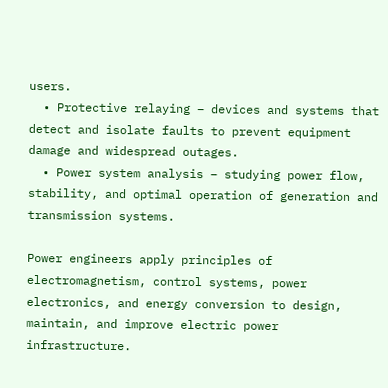users.
  • Protective relaying – devices and systems that detect and isolate faults to prevent equipment damage and widespread outages.
  • Power system analysis – studying power flow, stability, and optimal operation of generation and transmission systems.

Power engineers apply principles of electromagnetism, control systems, power electronics, and energy conversion to design, maintain, and improve electric power infrastructure.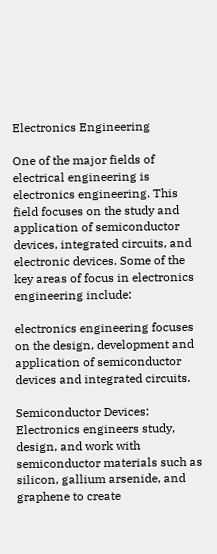Electronics Engineering

One of the major fields of electrical engineering is electronics engineering. This field focuses on the study and application of semiconductor devices, integrated circuits, and electronic devices. Some of the key areas of focus in electronics engineering include:

electronics engineering focuses on the design, development and application of semiconductor devices and integrated circuits.

Semiconductor Devices: Electronics engineers study, design, and work with semiconductor materials such as silicon, gallium arsenide, and graphene to create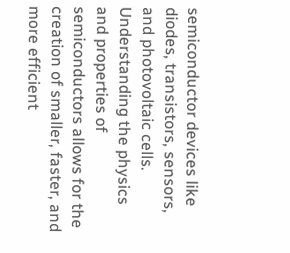semiconductor devices like diodes, transistors, sensors, and photovoltaic cells. Understanding the physics and properties of semiconductors allows for the creation of smaller, faster, and more efficient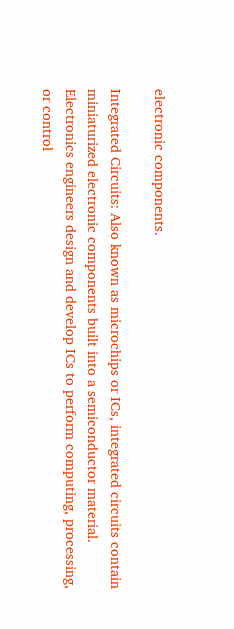electronic components.

Integrated Circuits: Also known as microchips or ICs, integrated circuits contain miniaturized electronic components built into a semiconductor material. Electronics engineers design and develop ICs to perform computing, processing, or control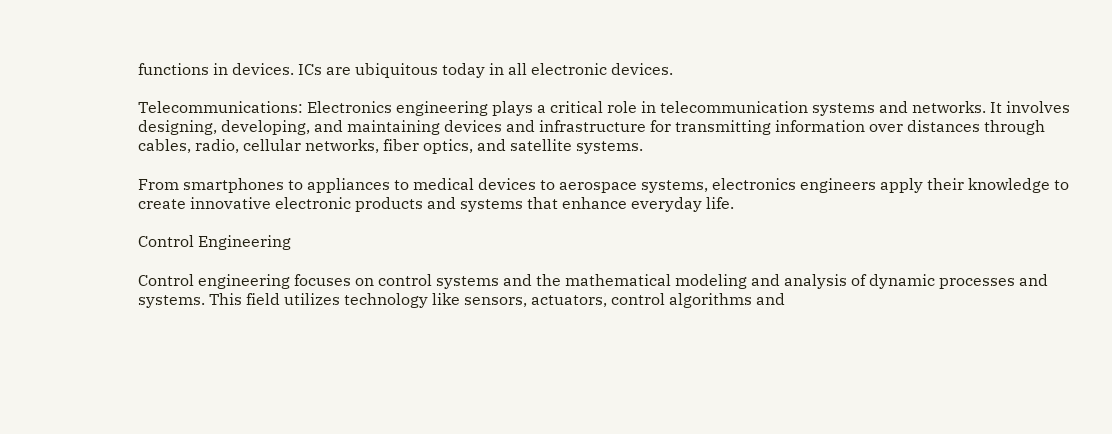functions in devices. ICs are ubiquitous today in all electronic devices.

Telecommunications: Electronics engineering plays a critical role in telecommunication systems and networks. It involves designing, developing, and maintaining devices and infrastructure for transmitting information over distances through cables, radio, cellular networks, fiber optics, and satellite systems.

From smartphones to appliances to medical devices to aerospace systems, electronics engineers apply their knowledge to create innovative electronic products and systems that enhance everyday life.

Control Engineering

Control engineering focuses on control systems and the mathematical modeling and analysis of dynamic processes and systems. This field utilizes technology like sensors, actuators, control algorithms and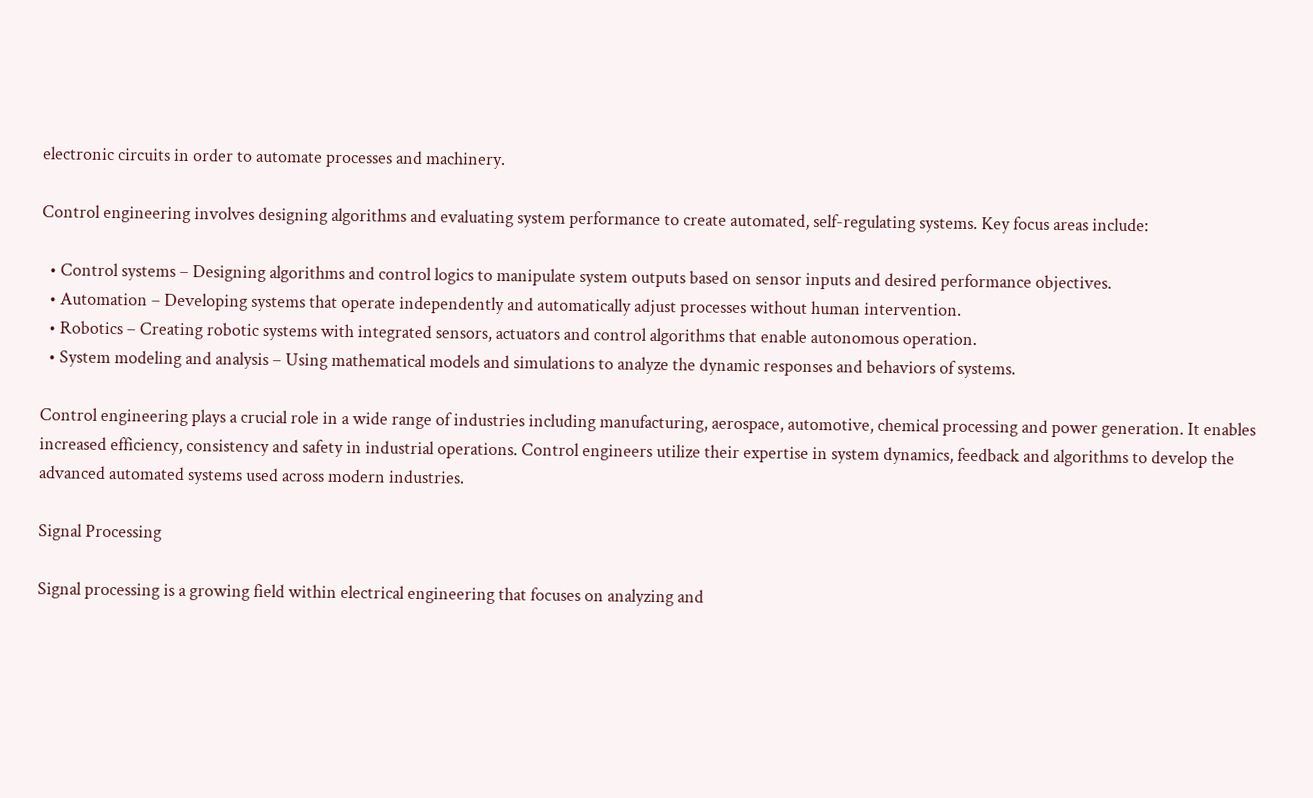electronic circuits in order to automate processes and machinery.

Control engineering involves designing algorithms and evaluating system performance to create automated, self-regulating systems. Key focus areas include:

  • Control systems – Designing algorithms and control logics to manipulate system outputs based on sensor inputs and desired performance objectives.
  • Automation – Developing systems that operate independently and automatically adjust processes without human intervention.
  • Robotics – Creating robotic systems with integrated sensors, actuators and control algorithms that enable autonomous operation.
  • System modeling and analysis – Using mathematical models and simulations to analyze the dynamic responses and behaviors of systems.

Control engineering plays a crucial role in a wide range of industries including manufacturing, aerospace, automotive, chemical processing and power generation. It enables increased efficiency, consistency and safety in industrial operations. Control engineers utilize their expertise in system dynamics, feedback and algorithms to develop the advanced automated systems used across modern industries.

Signal Processing

Signal processing is a growing field within electrical engineering that focuses on analyzing and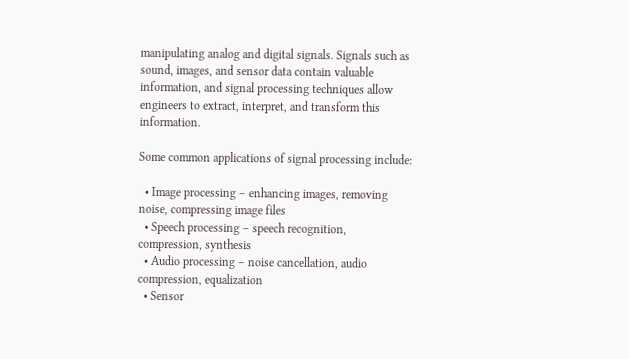manipulating analog and digital signals. Signals such as sound, images, and sensor data contain valuable information, and signal processing techniques allow engineers to extract, interpret, and transform this information.

Some common applications of signal processing include:

  • Image processing – enhancing images, removing noise, compressing image files
  • Speech processing – speech recognition, compression, synthesis
  • Audio processing – noise cancellation, audio compression, equalization
  • Sensor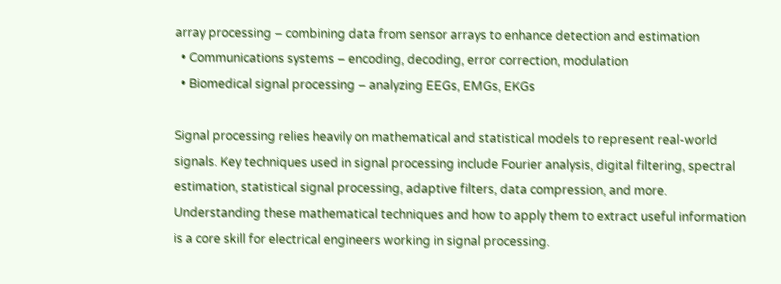array processing – combining data from sensor arrays to enhance detection and estimation
  • Communications systems – encoding, decoding, error correction, modulation
  • Biomedical signal processing – analyzing EEGs, EMGs, EKGs

Signal processing relies heavily on mathematical and statistical models to represent real-world signals. Key techniques used in signal processing include Fourier analysis, digital filtering, spectral estimation, statistical signal processing, adaptive filters, data compression, and more. Understanding these mathematical techniques and how to apply them to extract useful information is a core skill for electrical engineers working in signal processing.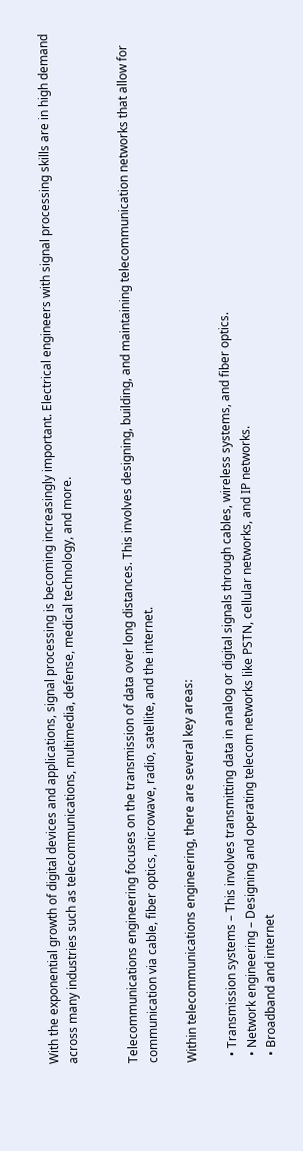With the exponential growth of digital devices and applications, signal processing is becoming increasingly important. Electrical engineers with signal processing skills are in high demand across many industries such as telecommunications, multimedia, defense, medical technology, and more.


Telecommunications engineering focuses on the transmission of data over long distances. This involves designing, building, and maintaining telecommunication networks that allow for communication via cable, fiber optics, microwave, radio, satellite, and the internet.

Within telecommunications engineering, there are several key areas:

  • Transmission systems – This involves transmitting data in analog or digital signals through cables, wireless systems, and fiber optics.
  • Network engineering – Designing and operating telecom networks like PSTN, cellular networks, and IP networks.
  • Broadband and internet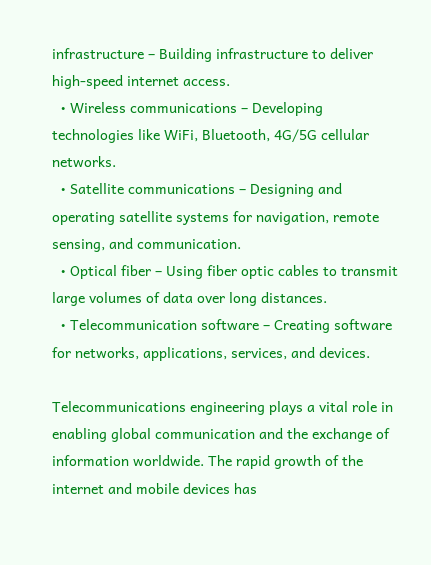infrastructure – Building infrastructure to deliver high-speed internet access.
  • Wireless communications – Developing technologies like WiFi, Bluetooth, 4G/5G cellular networks.
  • Satellite communications – Designing and operating satellite systems for navigation, remote sensing, and communication.
  • Optical fiber – Using fiber optic cables to transmit large volumes of data over long distances.
  • Telecommunication software – Creating software for networks, applications, services, and devices.

Telecommunications engineering plays a vital role in enabling global communication and the exchange of information worldwide. The rapid growth of the internet and mobile devices has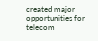created major opportunities for telecom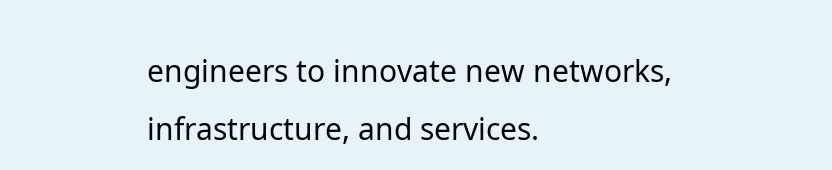engineers to innovate new networks, infrastructure, and services.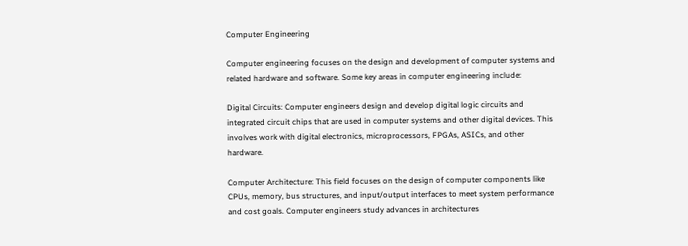Computer Engineering

Computer engineering focuses on the design and development of computer systems and related hardware and software. Some key areas in computer engineering include:

Digital Circuits: Computer engineers design and develop digital logic circuits and integrated circuit chips that are used in computer systems and other digital devices. This involves work with digital electronics, microprocessors, FPGAs, ASICs, and other hardware.

Computer Architecture: This field focuses on the design of computer components like CPUs, memory, bus structures, and input/output interfaces to meet system performance and cost goals. Computer engineers study advances in architectures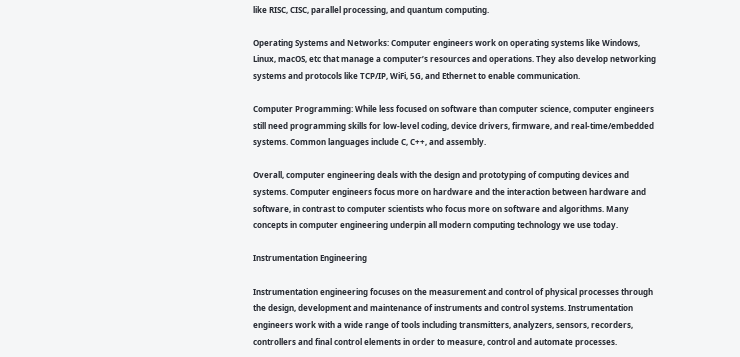like RISC, CISC, parallel processing, and quantum computing.

Operating Systems and Networks: Computer engineers work on operating systems like Windows, Linux, macOS, etc that manage a computer’s resources and operations. They also develop networking systems and protocols like TCP/IP, WiFi, 5G, and Ethernet to enable communication.

Computer Programming: While less focused on software than computer science, computer engineers still need programming skills for low-level coding, device drivers, firmware, and real-time/embedded systems. Common languages include C, C++, and assembly.

Overall, computer engineering deals with the design and prototyping of computing devices and systems. Computer engineers focus more on hardware and the interaction between hardware and software, in contrast to computer scientists who focus more on software and algorithms. Many concepts in computer engineering underpin all modern computing technology we use today.

Instrumentation Engineering

Instrumentation engineering focuses on the measurement and control of physical processes through the design, development and maintenance of instruments and control systems. Instrumentation engineers work with a wide range of tools including transmitters, analyzers, sensors, recorders, controllers and final control elements in order to measure, control and automate processes.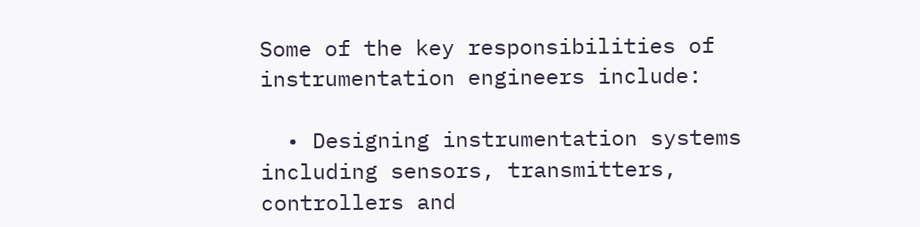Some of the key responsibilities of instrumentation engineers include:

  • Designing instrumentation systems including sensors, transmitters, controllers and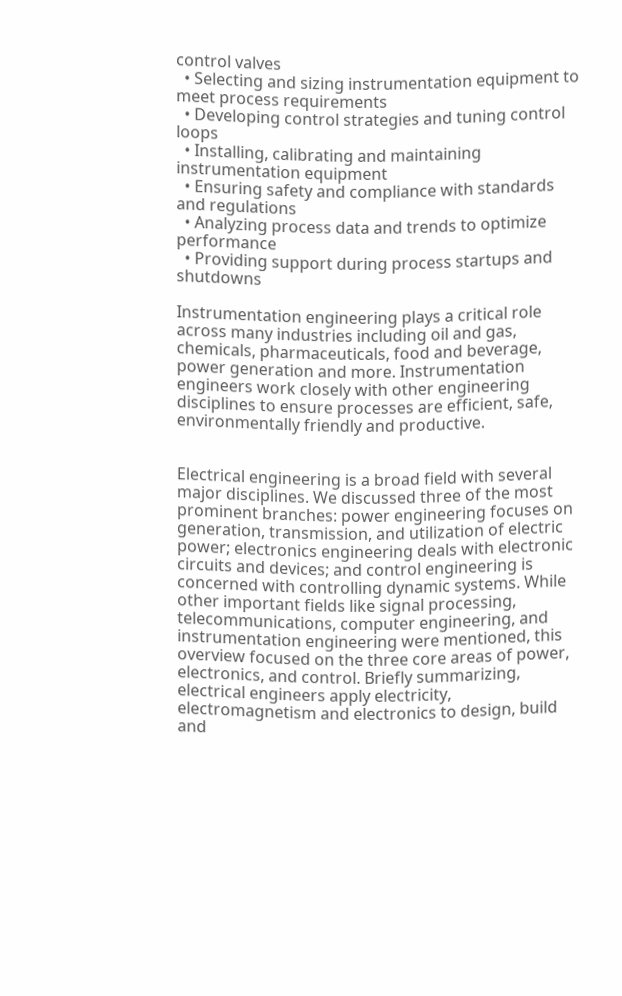control valves
  • Selecting and sizing instrumentation equipment to meet process requirements
  • Developing control strategies and tuning control loops
  • Installing, calibrating and maintaining instrumentation equipment
  • Ensuring safety and compliance with standards and regulations
  • Analyzing process data and trends to optimize performance
  • Providing support during process startups and shutdowns

Instrumentation engineering plays a critical role across many industries including oil and gas, chemicals, pharmaceuticals, food and beverage, power generation and more. Instrumentation engineers work closely with other engineering disciplines to ensure processes are efficient, safe, environmentally friendly and productive.


Electrical engineering is a broad field with several major disciplines. We discussed three of the most prominent branches: power engineering focuses on generation, transmission, and utilization of electric power; electronics engineering deals with electronic circuits and devices; and control engineering is concerned with controlling dynamic systems. While other important fields like signal processing, telecommunications, computer engineering, and instrumentation engineering were mentioned, this overview focused on the three core areas of power, electronics, and control. Briefly summarizing, electrical engineers apply electricity, electromagnetism and electronics to design, build and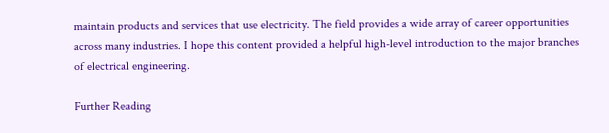maintain products and services that use electricity. The field provides a wide array of career opportunities across many industries. I hope this content provided a helpful high-level introduction to the major branches of electrical engineering.

Further Reading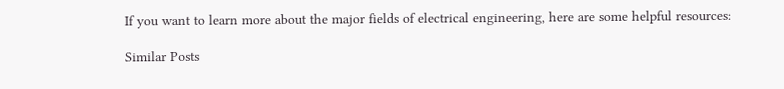If you want to learn more about the major fields of electrical engineering, here are some helpful resources:

Similar Posts